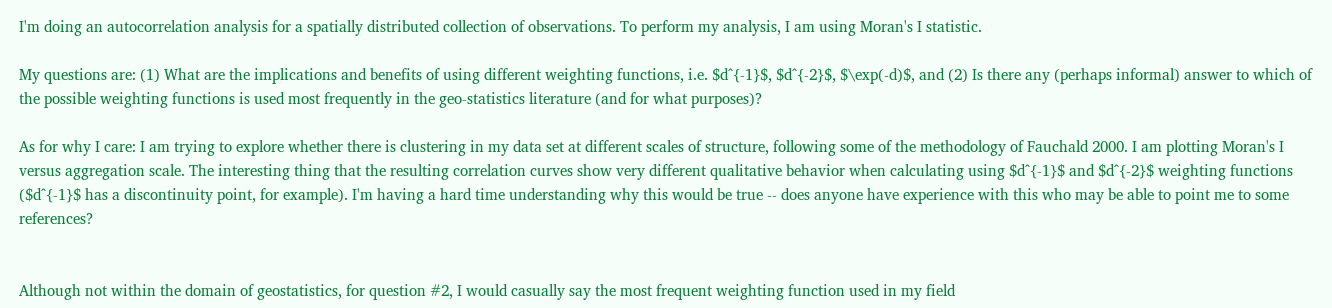I'm doing an autocorrelation analysis for a spatially distributed collection of observations. To perform my analysis, I am using Moran's I statistic.

My questions are: (1) What are the implications and benefits of using different weighting functions, i.e. $d^{-1}$, $d^{-2}$, $\exp(-d)$, and (2) Is there any (perhaps informal) answer to which of the possible weighting functions is used most frequently in the geo-statistics literature (and for what purposes)?

As for why I care: I am trying to explore whether there is clustering in my data set at different scales of structure, following some of the methodology of Fauchald 2000. I am plotting Moran's I versus aggregation scale. The interesting thing that the resulting correlation curves show very different qualitative behavior when calculating using $d^{-1}$ and $d^{-2}$ weighting functions ($d^{-1}$ has a discontinuity point, for example). I'm having a hard time understanding why this would be true -- does anyone have experience with this who may be able to point me to some references?


Although not within the domain of geostatistics, for question #2, I would casually say the most frequent weighting function used in my field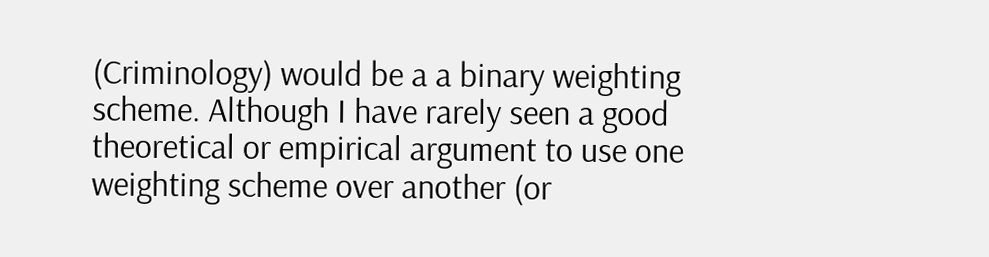(Criminology) would be a a binary weighting scheme. Although I have rarely seen a good theoretical or empirical argument to use one weighting scheme over another (or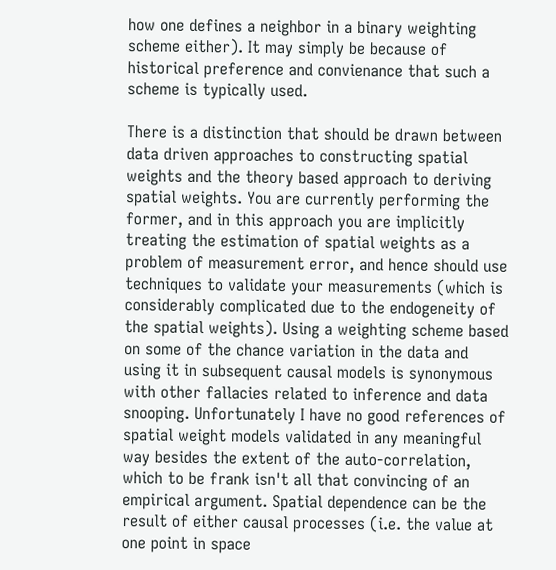how one defines a neighbor in a binary weighting scheme either). It may simply be because of historical preference and convienance that such a scheme is typically used.

There is a distinction that should be drawn between data driven approaches to constructing spatial weights and the theory based approach to deriving spatial weights. You are currently performing the former, and in this approach you are implicitly treating the estimation of spatial weights as a problem of measurement error, and hence should use techniques to validate your measurements (which is considerably complicated due to the endogeneity of the spatial weights). Using a weighting scheme based on some of the chance variation in the data and using it in subsequent causal models is synonymous with other fallacies related to inference and data snooping. Unfortunately I have no good references of spatial weight models validated in any meaningful way besides the extent of the auto-correlation, which to be frank isn't all that convincing of an empirical argument. Spatial dependence can be the result of either causal processes (i.e. the value at one point in space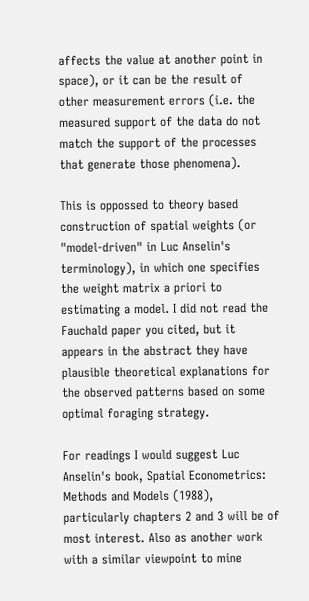affects the value at another point in space), or it can be the result of other measurement errors (i.e. the measured support of the data do not match the support of the processes that generate those phenomena).

This is oppossed to theory based construction of spatial weights (or "model-driven" in Luc Anselin's terminology), in which one specifies the weight matrix a priori to estimating a model. I did not read the Fauchald paper you cited, but it appears in the abstract they have plausible theoretical explanations for the observed patterns based on some optimal foraging strategy.

For readings I would suggest Luc Anselin's book, Spatial Econometrics: Methods and Models (1988), particularly chapters 2 and 3 will be of most interest. Also as another work with a similar viewpoint to mine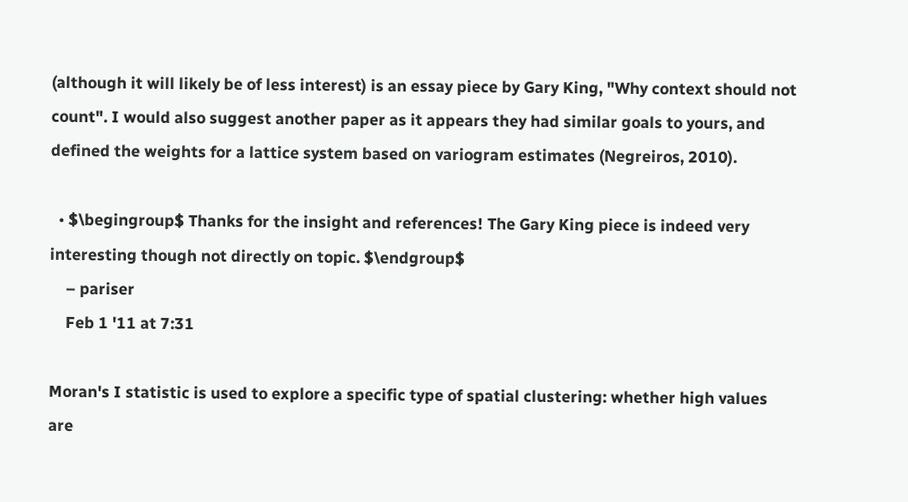(although it will likely be of less interest) is an essay piece by Gary King, "Why context should not count". I would also suggest another paper as it appears they had similar goals to yours, and defined the weights for a lattice system based on variogram estimates (Negreiros, 2010).

  • $\begingroup$ Thanks for the insight and references! The Gary King piece is indeed very interesting though not directly on topic. $\endgroup$
    – pariser
    Feb 1 '11 at 7:31

Moran's I statistic is used to explore a specific type of spatial clustering: whether high values are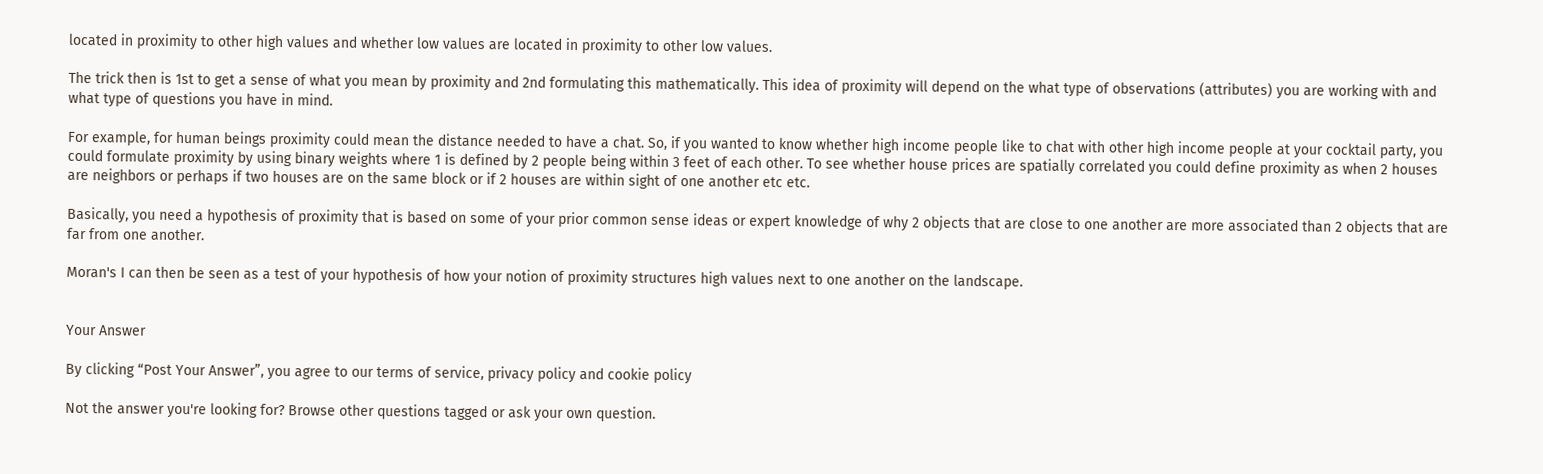located in proximity to other high values and whether low values are located in proximity to other low values.

The trick then is 1st to get a sense of what you mean by proximity and 2nd formulating this mathematically. This idea of proximity will depend on the what type of observations (attributes) you are working with and what type of questions you have in mind.

For example, for human beings proximity could mean the distance needed to have a chat. So, if you wanted to know whether high income people like to chat with other high income people at your cocktail party, you could formulate proximity by using binary weights where 1 is defined by 2 people being within 3 feet of each other. To see whether house prices are spatially correlated you could define proximity as when 2 houses are neighbors or perhaps if two houses are on the same block or if 2 houses are within sight of one another etc etc.

Basically, you need a hypothesis of proximity that is based on some of your prior common sense ideas or expert knowledge of why 2 objects that are close to one another are more associated than 2 objects that are far from one another.

Moran's I can then be seen as a test of your hypothesis of how your notion of proximity structures high values next to one another on the landscape.


Your Answer

By clicking “Post Your Answer”, you agree to our terms of service, privacy policy and cookie policy

Not the answer you're looking for? Browse other questions tagged or ask your own question.